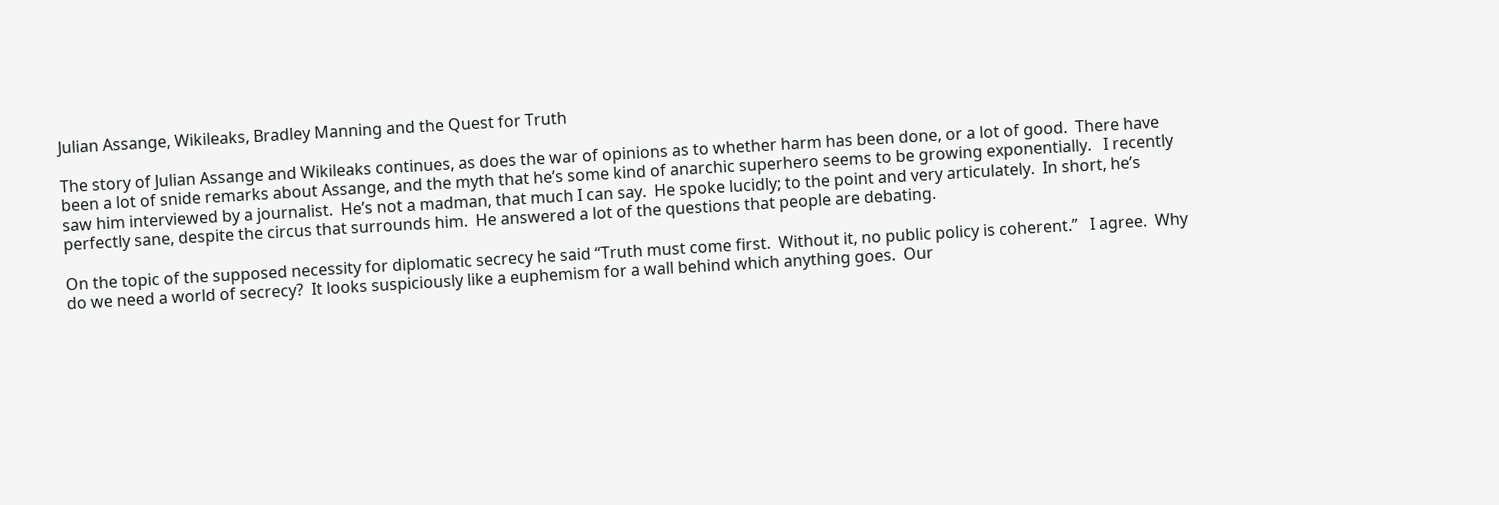Julian Assange, Wikileaks, Bradley Manning and the Quest for Truth

The story of Julian Assange and Wikileaks continues, as does the war of opinions as to whether harm has been done, or a lot of good.  There have been a lot of snide remarks about Assange, and the myth that he’s some kind of anarchic superhero seems to be growing exponentially.   I recently saw him interviewed by a journalist.  He’s not a madman, that much I can say.  He spoke lucidly; to the point and very articulately.  In short, he’s perfectly sane, despite the circus that surrounds him.  He answered a lot of the questions that people are debating.

On the topic of the supposed necessity for diplomatic secrecy he said “Truth must come first.  Without it, no public policy is coherent.”   I agree.  Why do we need a world of secrecy?  It looks suspiciously like a euphemism for a wall behind which anything goes.  Our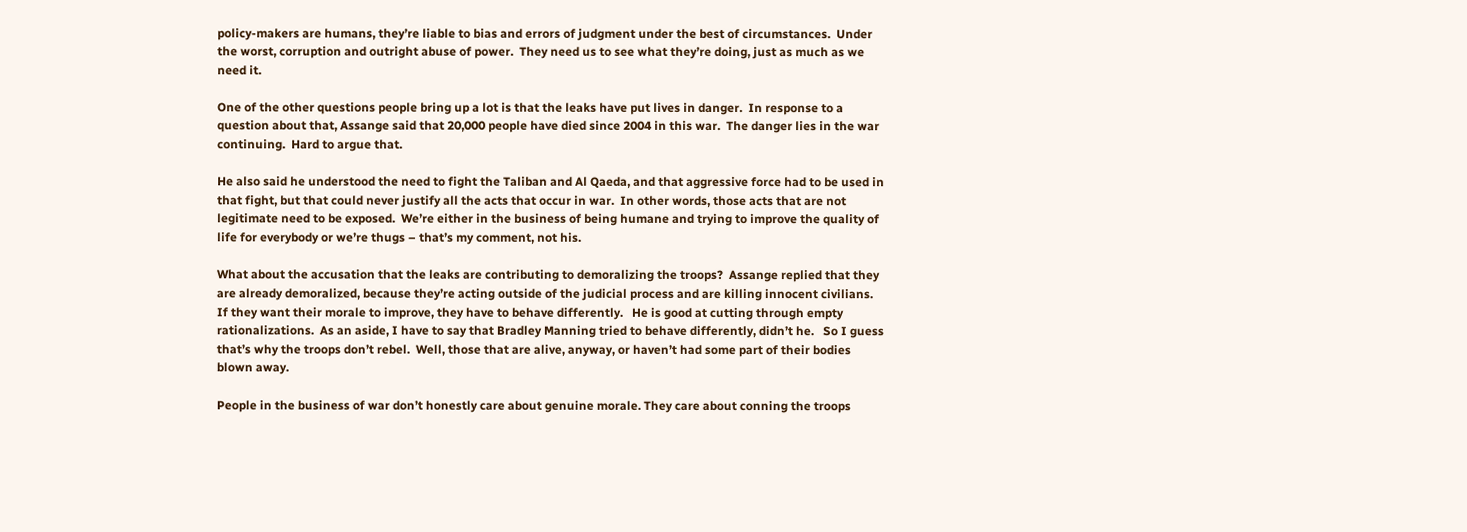policy-makers are humans, they’re liable to bias and errors of judgment under the best of circumstances.  Under the worst, corruption and outright abuse of power.  They need us to see what they’re doing, just as much as we need it.

One of the other questions people bring up a lot is that the leaks have put lives in danger.  In response to a question about that, Assange said that 20,000 people have died since 2004 in this war.  The danger lies in the war continuing.  Hard to argue that.

He also said he understood the need to fight the Taliban and Al Qaeda, and that aggressive force had to be used in that fight, but that could never justify all the acts that occur in war.  In other words, those acts that are not legitimate need to be exposed.  We’re either in the business of being humane and trying to improve the quality of life for everybody or we’re thugs – that’s my comment, not his.

What about the accusation that the leaks are contributing to demoralizing the troops?  Assange replied that they are already demoralized, because they’re acting outside of the judicial process and are killing innocent civilians.  If they want their morale to improve, they have to behave differently.   He is good at cutting through empty rationalizations.  As an aside, I have to say that Bradley Manning tried to behave differently, didn’t he.   So I guess that’s why the troops don’t rebel.  Well, those that are alive, anyway, or haven’t had some part of their bodies blown away.

People in the business of war don’t honestly care about genuine morale. They care about conning the troops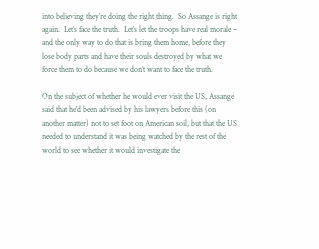into believing they’re doing the right thing.  So Assange is right again.  Let’s face the truth.  Let’s let the troops have real morale – and the only way to do that is bring them home, before they lose body parts and have their souls destroyed by what we force them to do because we don’t want to face the truth.

On the subject of whether he would ever visit the US, Assange said that he’d been advised by his lawyers before this (on another matter) not to set foot on American soil, but that the US needed to understand it was being watched by the rest of the world to see whether it would investigate the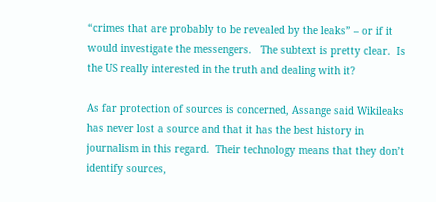“crimes that are probably to be revealed by the leaks” – or if it would investigate the messengers.   The subtext is pretty clear.  Is the US really interested in the truth and dealing with it?

As far protection of sources is concerned, Assange said Wikileaks has never lost a source and that it has the best history in journalism in this regard.  Their technology means that they don’t identify sources,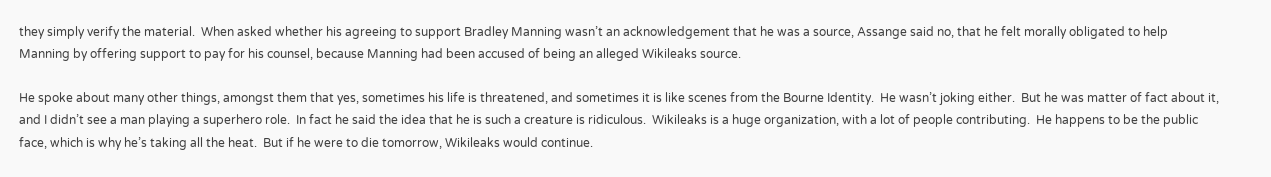they simply verify the material.  When asked whether his agreeing to support Bradley Manning wasn’t an acknowledgement that he was a source, Assange said no, that he felt morally obligated to help Manning by offering support to pay for his counsel, because Manning had been accused of being an alleged Wikileaks source.

He spoke about many other things, amongst them that yes, sometimes his life is threatened, and sometimes it is like scenes from the Bourne Identity.  He wasn’t joking either.  But he was matter of fact about it, and I didn’t see a man playing a superhero role.  In fact he said the idea that he is such a creature is ridiculous.  Wikileaks is a huge organization, with a lot of people contributing.  He happens to be the public face, which is why he’s taking all the heat.  But if he were to die tomorrow, Wikileaks would continue.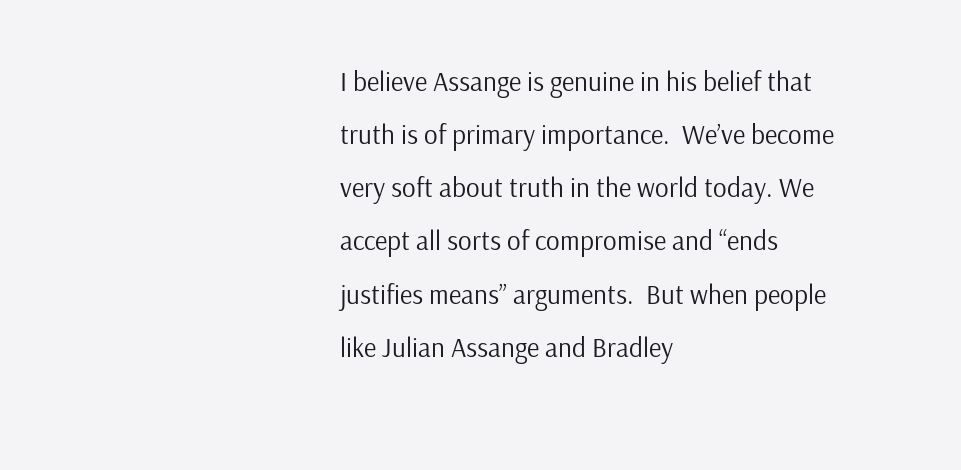I believe Assange is genuine in his belief that truth is of primary importance.  We’ve become very soft about truth in the world today. We accept all sorts of compromise and “ends justifies means” arguments.  But when people like Julian Assange and Bradley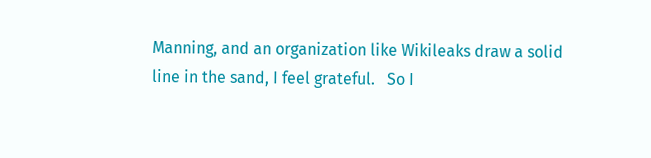Manning, and an organization like Wikileaks draw a solid line in the sand, I feel grateful.   So I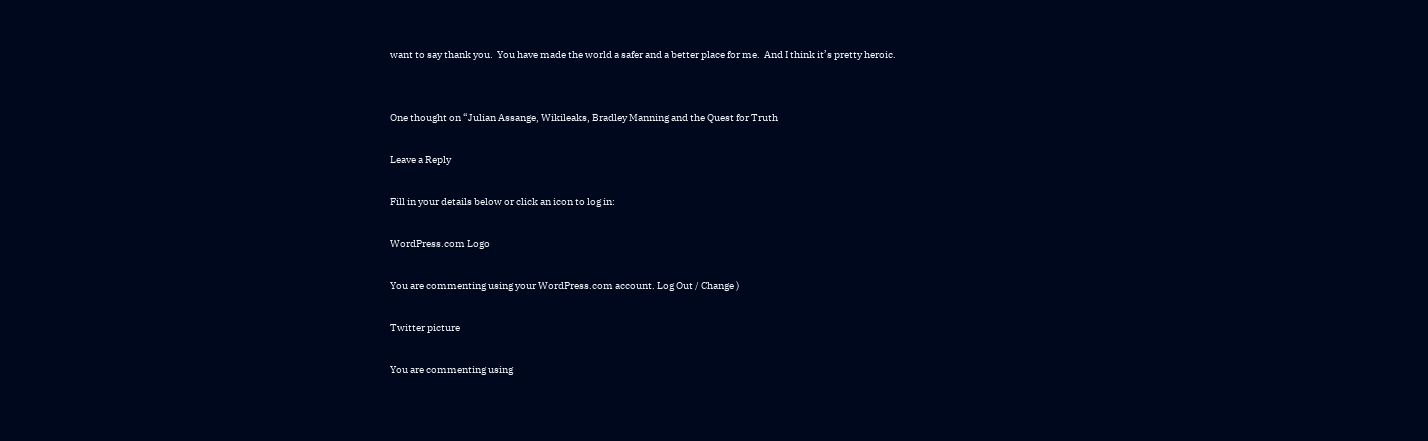want to say thank you.  You have made the world a safer and a better place for me.  And I think it’s pretty heroic.


One thought on “Julian Assange, Wikileaks, Bradley Manning and the Quest for Truth

Leave a Reply

Fill in your details below or click an icon to log in:

WordPress.com Logo

You are commenting using your WordPress.com account. Log Out / Change )

Twitter picture

You are commenting using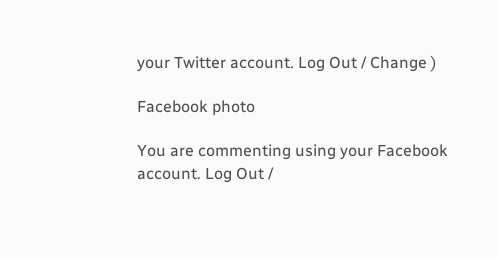your Twitter account. Log Out / Change )

Facebook photo

You are commenting using your Facebook account. Log Out /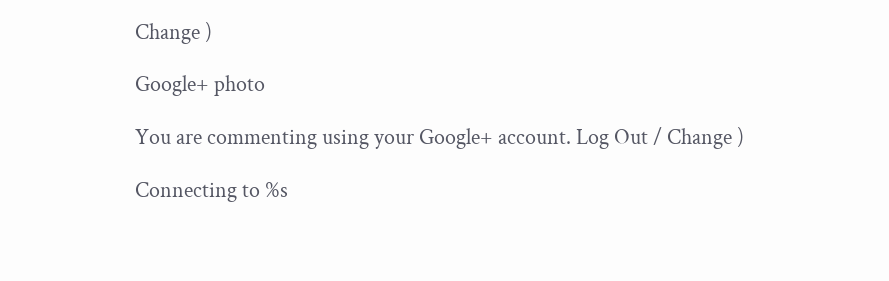Change )

Google+ photo

You are commenting using your Google+ account. Log Out / Change )

Connecting to %s